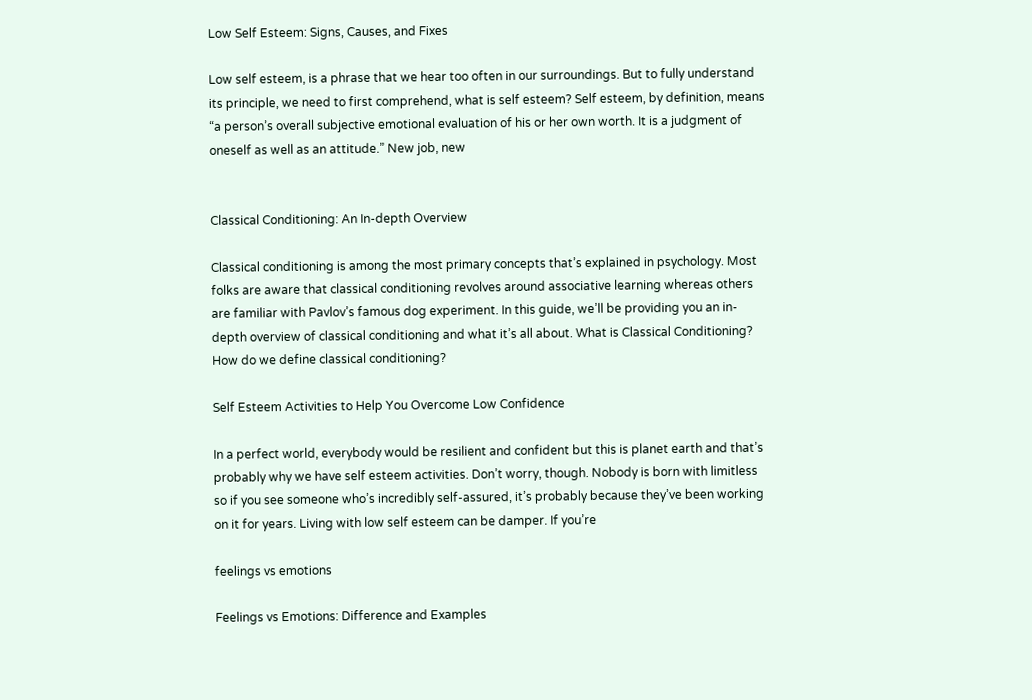Low Self Esteem: Signs, Causes, and Fixes

Low self esteem, is a phrase that we hear too often in our surroundings. But to fully understand its principle, we need to first comprehend, what is self esteem? Self esteem, by definition, means “a person’s overall subjective emotional evaluation of his or her own worth. It is a judgment of oneself as well as an attitude.” New job, new


Classical Conditioning: An In-depth Overview

Classical conditioning is among the most primary concepts that’s explained in psychology. Most folks are aware that classical conditioning revolves around associative learning whereas others are familiar with Pavlov’s famous dog experiment. In this guide, we’ll be providing you an in-depth overview of classical conditioning and what it’s all about. What is Classical Conditioning? How do we define classical conditioning?

Self Esteem Activities to Help You Overcome Low Confidence

In a perfect world, everybody would be resilient and confident but this is planet earth and that’s probably why we have self esteem activities. Don’t worry, though. Nobody is born with limitless so if you see someone who’s incredibly self-assured, it’s probably because they’ve been working on it for years. Living with low self esteem can be damper. If you’re

feelings vs emotions

Feelings vs Emotions: Difference and Examples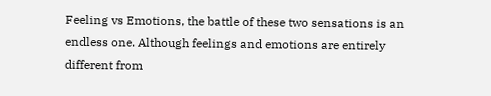Feeling vs Emotions, the battle of these two sensations is an endless one. Although feelings and emotions are entirely different from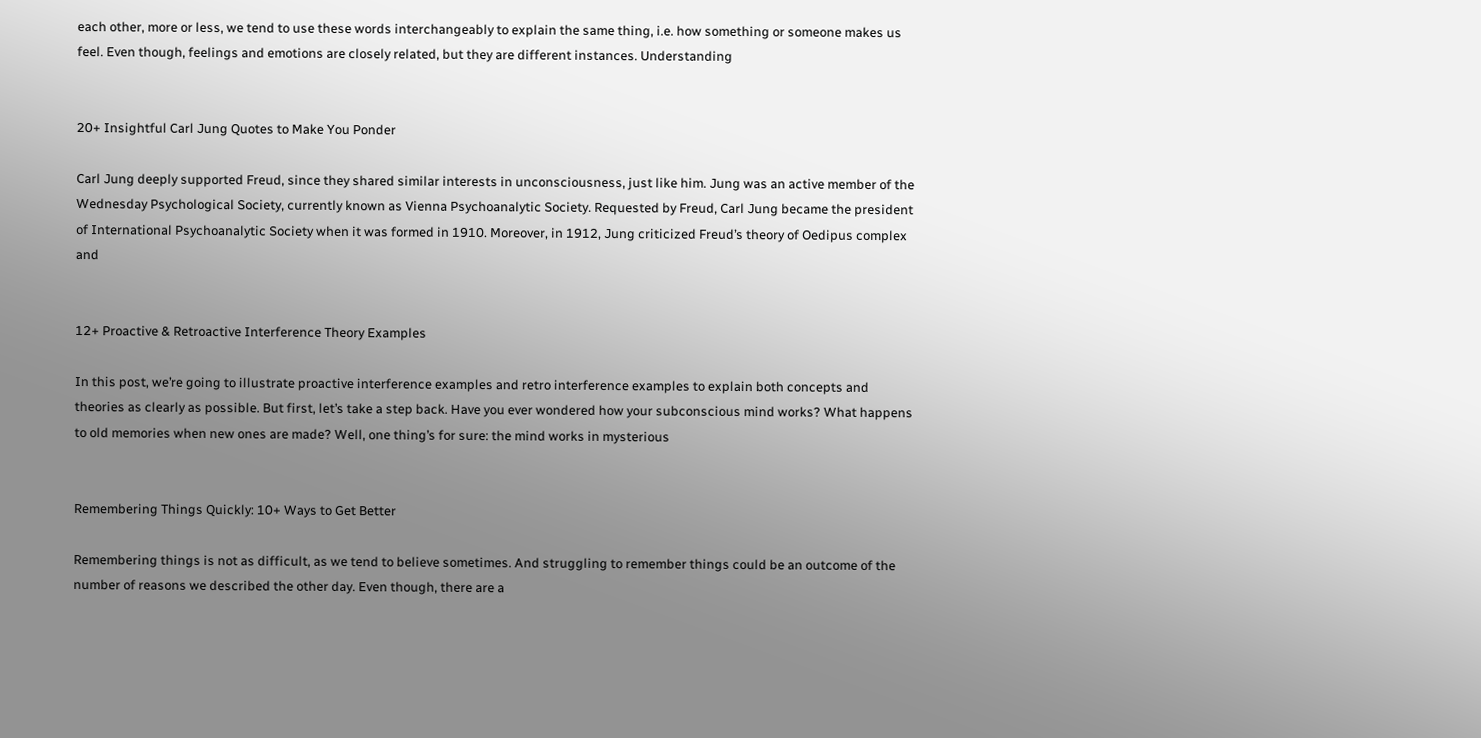each other, more or less, we tend to use these words interchangeably to explain the same thing, i.e. how something or someone makes us feel. Even though, feelings and emotions are closely related, but they are different instances. Understanding


20+ Insightful Carl Jung Quotes to Make You Ponder

Carl Jung deeply supported Freud, since they shared similar interests in unconsciousness, just like him. Jung was an active member of the Wednesday Psychological Society, currently known as Vienna Psychoanalytic Society. Requested by Freud, Carl Jung became the president of International Psychoanalytic Society when it was formed in 1910. Moreover, in 1912, Jung criticized Freud’s theory of Oedipus complex and


12+ Proactive & Retroactive Interference Theory Examples

In this post, we’re going to illustrate proactive interference examples and retro interference examples to explain both concepts and theories as clearly as possible. But first, let’s take a step back. Have you ever wondered how your subconscious mind works? What happens to old memories when new ones are made? Well, one thing’s for sure: the mind works in mysterious


Remembering Things Quickly: 10+ Ways to Get Better

Remembering things is not as difficult, as we tend to believe sometimes. And struggling to remember things could be an outcome of the number of reasons we described the other day. Even though, there are a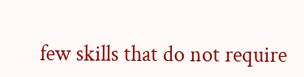few skills that do not require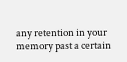any retention in your memory past a certain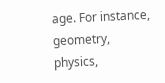age. For instance, geometry, physics,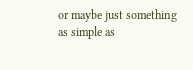or maybe just something as simple as